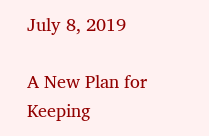July 8, 2019

A New Plan for Keeping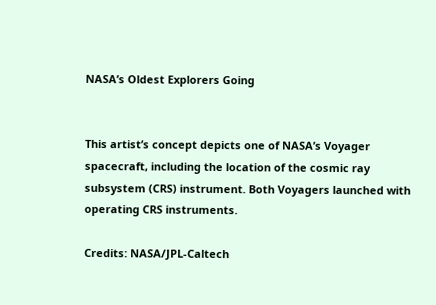NASA’s Oldest Explorers Going


This artist’s concept depicts one of NASA’s Voyager spacecraft, including the location of the cosmic ray subsystem (CRS) instrument. Both Voyagers launched with operating CRS instruments.

Credits: NASA/JPL-Caltech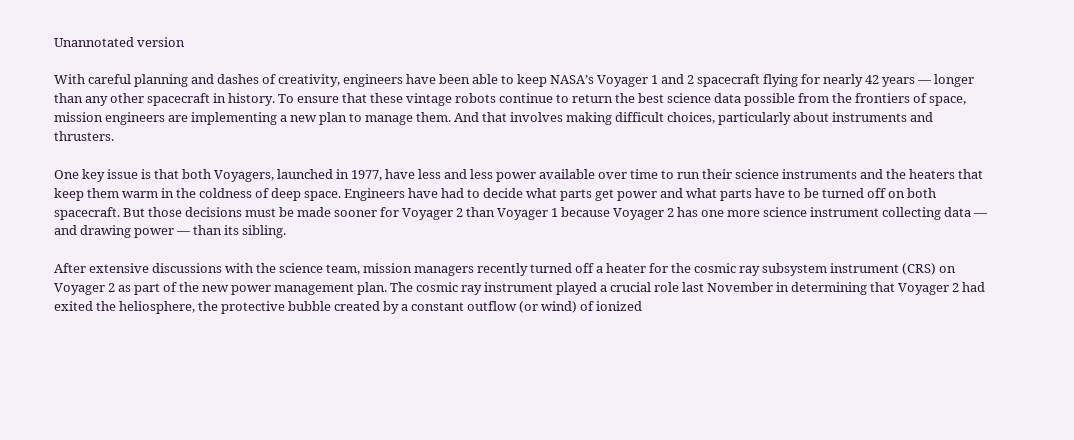Unannotated version

With careful planning and dashes of creativity, engineers have been able to keep NASA’s Voyager 1 and 2 spacecraft flying for nearly 42 years — longer than any other spacecraft in history. To ensure that these vintage robots continue to return the best science data possible from the frontiers of space, mission engineers are implementing a new plan to manage them. And that involves making difficult choices, particularly about instruments and thrusters.

One key issue is that both Voyagers, launched in 1977, have less and less power available over time to run their science instruments and the heaters that keep them warm in the coldness of deep space. Engineers have had to decide what parts get power and what parts have to be turned off on both spacecraft. But those decisions must be made sooner for Voyager 2 than Voyager 1 because Voyager 2 has one more science instrument collecting data — and drawing power — than its sibling.

After extensive discussions with the science team, mission managers recently turned off a heater for the cosmic ray subsystem instrument (CRS) on Voyager 2 as part of the new power management plan. The cosmic ray instrument played a crucial role last November in determining that Voyager 2 had exited the heliosphere, the protective bubble created by a constant outflow (or wind) of ionized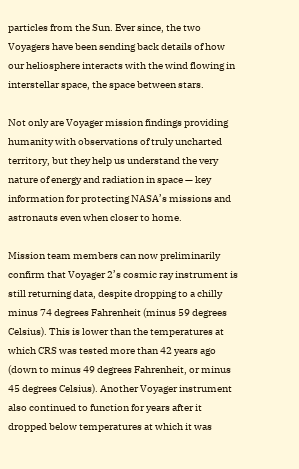particles from the Sun. Ever since, the two Voyagers have been sending back details of how our heliosphere interacts with the wind flowing in interstellar space, the space between stars.

Not only are Voyager mission findings providing humanity with observations of truly uncharted territory, but they help us understand the very nature of energy and radiation in space — key information for protecting NASA’s missions and astronauts even when closer to home.

Mission team members can now preliminarily confirm that Voyager 2’s cosmic ray instrument is still returning data, despite dropping to a chilly minus 74 degrees Fahrenheit (minus 59 degrees Celsius). This is lower than the temperatures at which CRS was tested more than 42 years ago (down to minus 49 degrees Fahrenheit, or minus 45 degrees Celsius). Another Voyager instrument also continued to function for years after it dropped below temperatures at which it was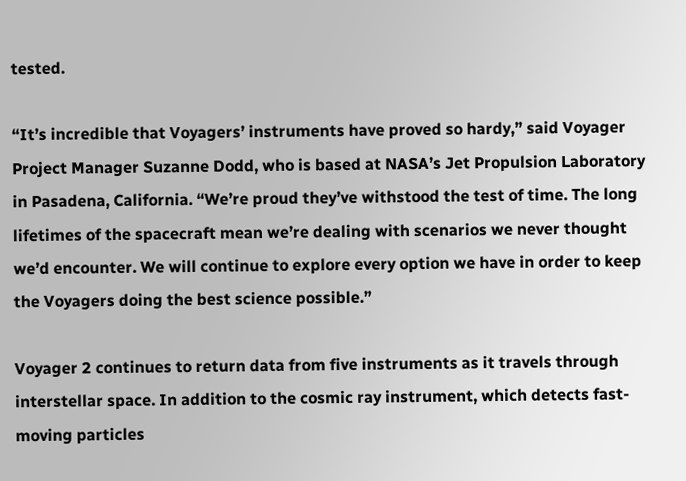tested.

“It’s incredible that Voyagers’ instruments have proved so hardy,” said Voyager Project Manager Suzanne Dodd, who is based at NASA’s Jet Propulsion Laboratory in Pasadena, California. “We’re proud they’ve withstood the test of time. The long lifetimes of the spacecraft mean we’re dealing with scenarios we never thought we’d encounter. We will continue to explore every option we have in order to keep the Voyagers doing the best science possible.”

Voyager 2 continues to return data from five instruments as it travels through interstellar space. In addition to the cosmic ray instrument, which detects fast-moving particles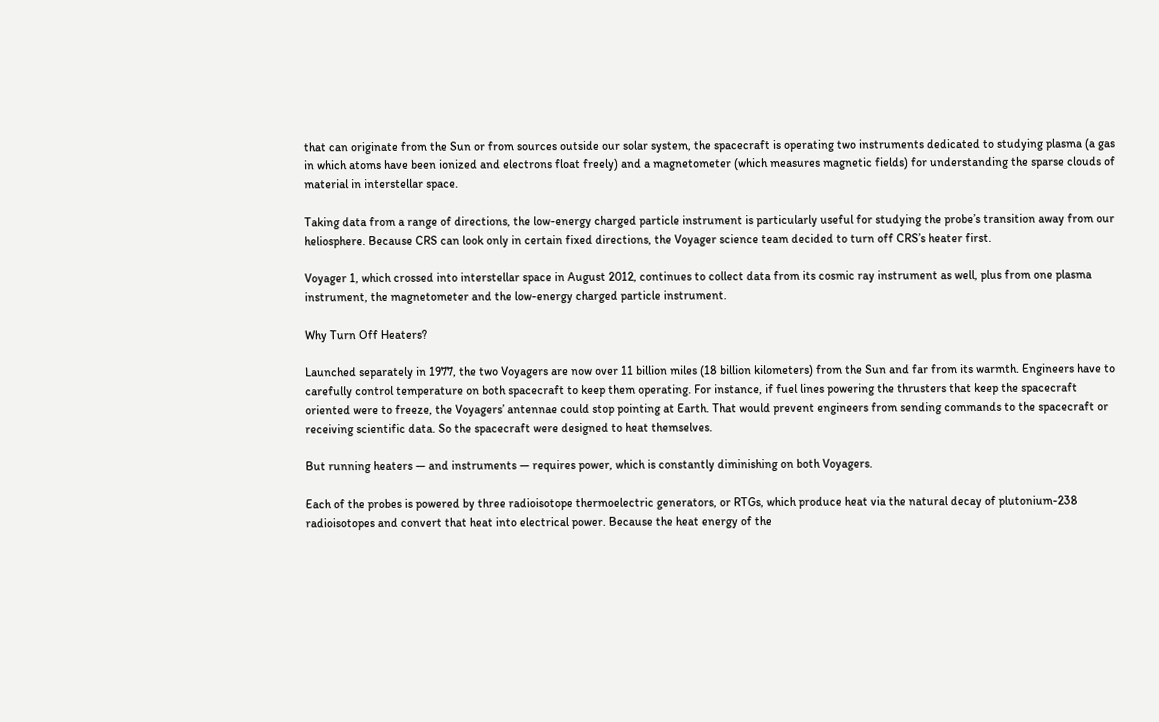that can originate from the Sun or from sources outside our solar system, the spacecraft is operating two instruments dedicated to studying plasma (a gas in which atoms have been ionized and electrons float freely) and a magnetometer (which measures magnetic fields) for understanding the sparse clouds of material in interstellar space.

Taking data from a range of directions, the low-energy charged particle instrument is particularly useful for studying the probe’s transition away from our heliosphere. Because CRS can look only in certain fixed directions, the Voyager science team decided to turn off CRS’s heater first.

Voyager 1, which crossed into interstellar space in August 2012, continues to collect data from its cosmic ray instrument as well, plus from one plasma instrument, the magnetometer and the low-energy charged particle instrument.

Why Turn Off Heaters?

Launched separately in 1977, the two Voyagers are now over 11 billion miles (18 billion kilometers) from the Sun and far from its warmth. Engineers have to carefully control temperature on both spacecraft to keep them operating. For instance, if fuel lines powering the thrusters that keep the spacecraft oriented were to freeze, the Voyagers’ antennae could stop pointing at Earth. That would prevent engineers from sending commands to the spacecraft or receiving scientific data. So the spacecraft were designed to heat themselves.

But running heaters — and instruments — requires power, which is constantly diminishing on both Voyagers.

Each of the probes is powered by three radioisotope thermoelectric generators, or RTGs, which produce heat via the natural decay of plutonium-238 radioisotopes and convert that heat into electrical power. Because the heat energy of the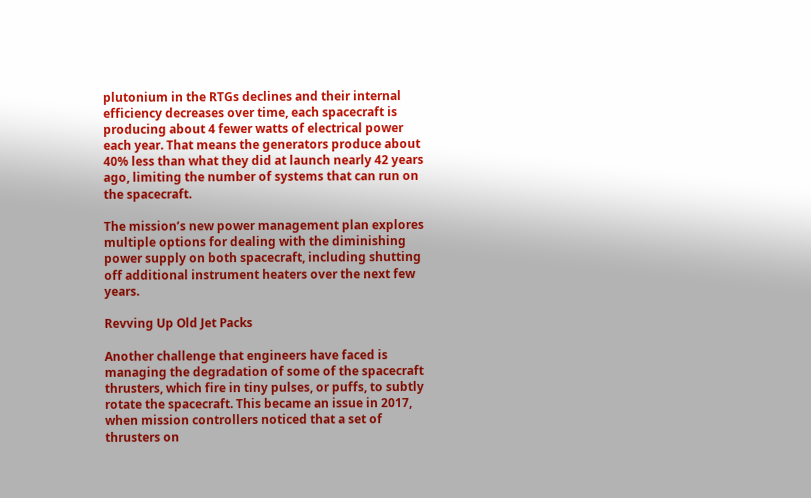plutonium in the RTGs declines and their internal efficiency decreases over time, each spacecraft is producing about 4 fewer watts of electrical power each year. That means the generators produce about 40% less than what they did at launch nearly 42 years ago, limiting the number of systems that can run on the spacecraft.

The mission’s new power management plan explores multiple options for dealing with the diminishing power supply on both spacecraft, including shutting off additional instrument heaters over the next few years.

Revving Up Old Jet Packs

Another challenge that engineers have faced is managing the degradation of some of the spacecraft thrusters, which fire in tiny pulses, or puffs, to subtly rotate the spacecraft. This became an issue in 2017, when mission controllers noticed that a set of thrusters on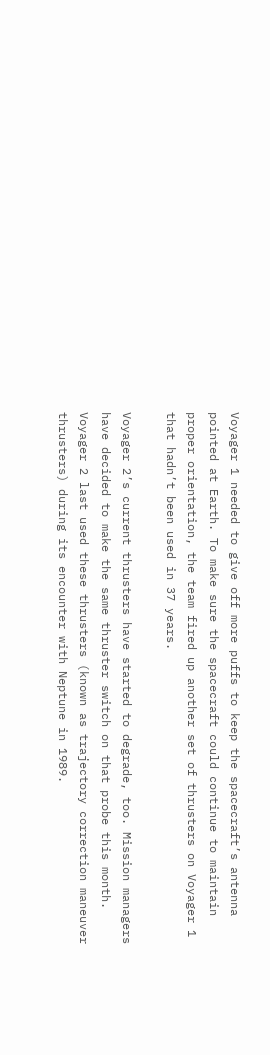Voyager 1 needed to give off more puffs to keep the spacecraft’s antenna pointed at Earth. To make sure the spacecraft could continue to maintain proper orientation, the team fired up another set of thrusters on Voyager 1 that hadn’t been used in 37 years.

Voyager 2’s current thrusters have started to degrade, too. Mission managers have decided to make the same thruster switch on that probe this month. Voyager 2 last used these thrusters (known as trajectory correction maneuver thrusters) during its encounter with Neptune in 1989.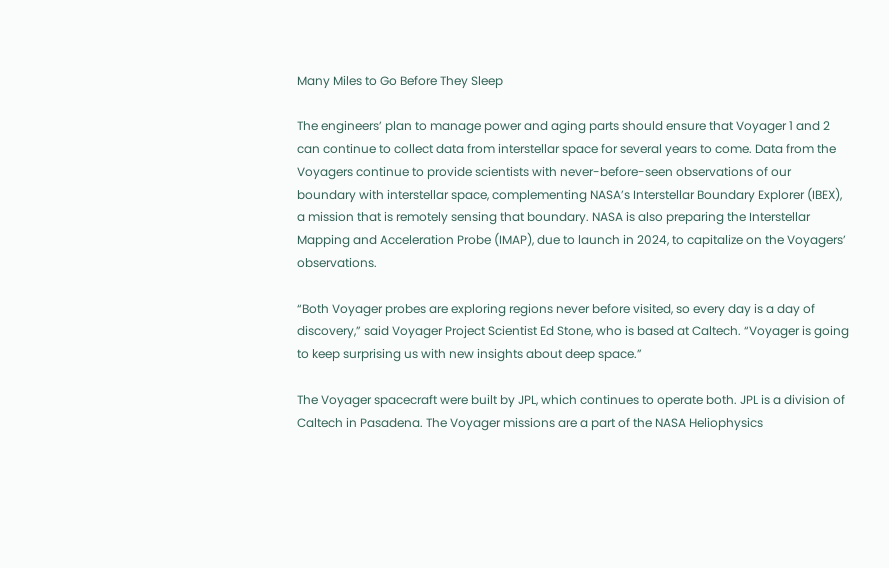Many Miles to Go Before They Sleep

The engineers’ plan to manage power and aging parts should ensure that Voyager 1 and 2 can continue to collect data from interstellar space for several years to come. Data from the Voyagers continue to provide scientists with never-before-seen observations of our boundary with interstellar space, complementing NASA’s Interstellar Boundary Explorer (IBEX), a mission that is remotely sensing that boundary. NASA is also preparing the Interstellar Mapping and Acceleration Probe (IMAP), due to launch in 2024, to capitalize on the Voyagers’ observations.

“Both Voyager probes are exploring regions never before visited, so every day is a day of discovery,” said Voyager Project Scientist Ed Stone, who is based at Caltech. “Voyager is going to keep surprising us with new insights about deep space.”

The Voyager spacecraft were built by JPL, which continues to operate both. JPL is a division of Caltech in Pasadena. The Voyager missions are a part of the NASA Heliophysics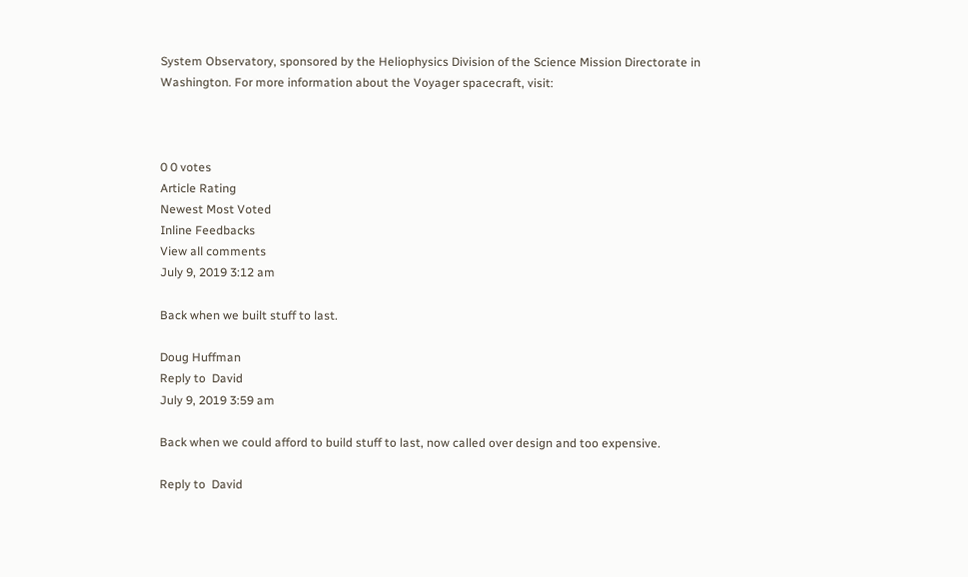System Observatory, sponsored by the Heliophysics Division of the Science Mission Directorate in Washington. For more information about the Voyager spacecraft, visit:



0 0 votes
Article Rating
Newest Most Voted
Inline Feedbacks
View all comments
July 9, 2019 3:12 am

Back when we built stuff to last.

Doug Huffman
Reply to  David
July 9, 2019 3:59 am

Back when we could afford to build stuff to last, now called over design and too expensive.

Reply to  David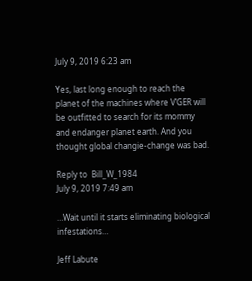July 9, 2019 6:23 am

Yes, last long enough to reach the planet of the machines where V’GER will be outfitted to search for its mommy and endanger planet earth. And you thought global changie-change was bad.

Reply to  Bill_W_1984
July 9, 2019 7:49 am

…Wait until it starts eliminating biological infestations…

Jeff Labute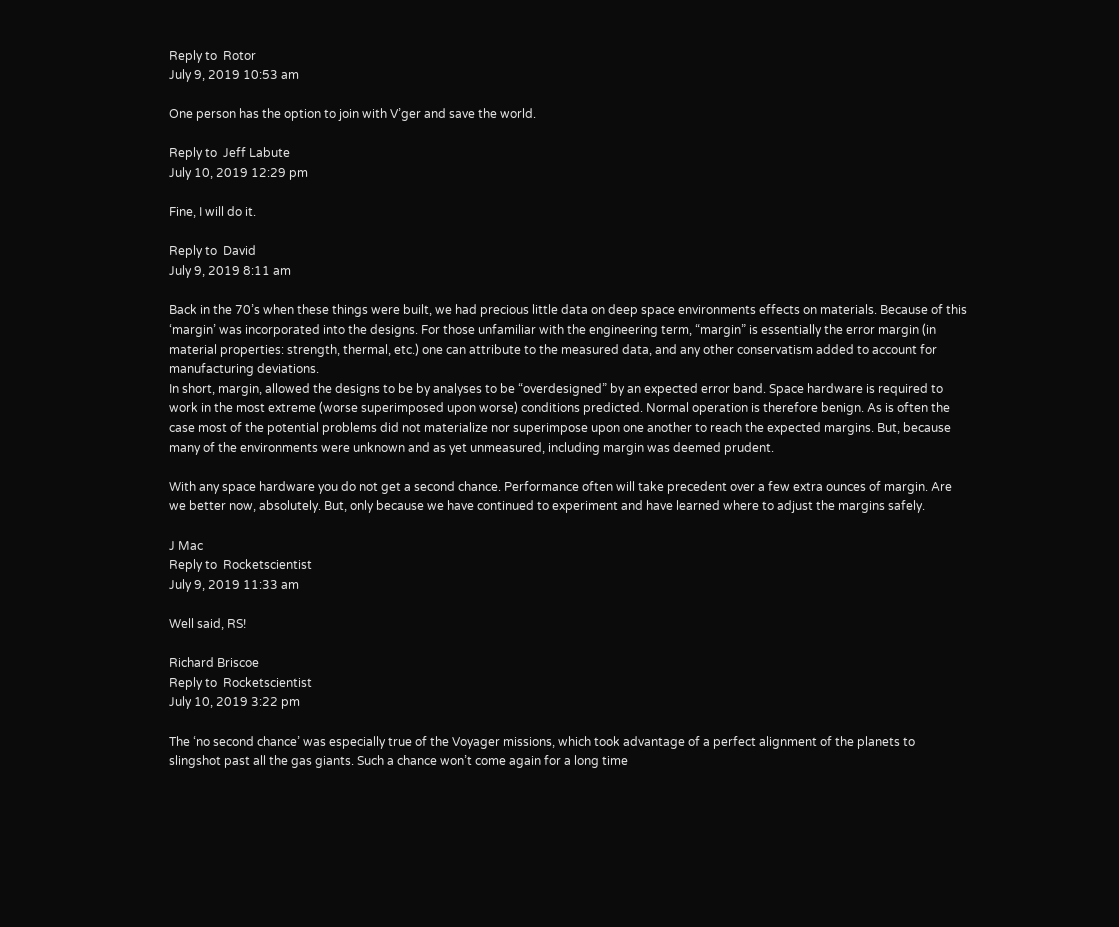Reply to  Rotor
July 9, 2019 10:53 am

One person has the option to join with V’ger and save the world.

Reply to  Jeff Labute
July 10, 2019 12:29 pm

Fine, I will do it.

Reply to  David
July 9, 2019 8:11 am

Back in the 70’s when these things were built, we had precious little data on deep space environments effects on materials. Because of this ‘margin’ was incorporated into the designs. For those unfamiliar with the engineering term, “margin” is essentially the error margin (in material properties: strength, thermal, etc.) one can attribute to the measured data, and any other conservatism added to account for manufacturing deviations.
In short, margin, allowed the designs to be by analyses to be “overdesigned” by an expected error band. Space hardware is required to work in the most extreme (worse superimposed upon worse) conditions predicted. Normal operation is therefore benign. As is often the case most of the potential problems did not materialize nor superimpose upon one another to reach the expected margins. But, because many of the environments were unknown and as yet unmeasured, including margin was deemed prudent.

With any space hardware you do not get a second chance. Performance often will take precedent over a few extra ounces of margin. Are we better now, absolutely. But, only because we have continued to experiment and have learned where to adjust the margins safely.

J Mac
Reply to  Rocketscientist
July 9, 2019 11:33 am

Well said, RS!

Richard Briscoe
Reply to  Rocketscientist
July 10, 2019 3:22 pm

The ‘no second chance’ was especially true of the Voyager missions, which took advantage of a perfect alignment of the planets to slingshot past all the gas giants. Such a chance won’t come again for a long time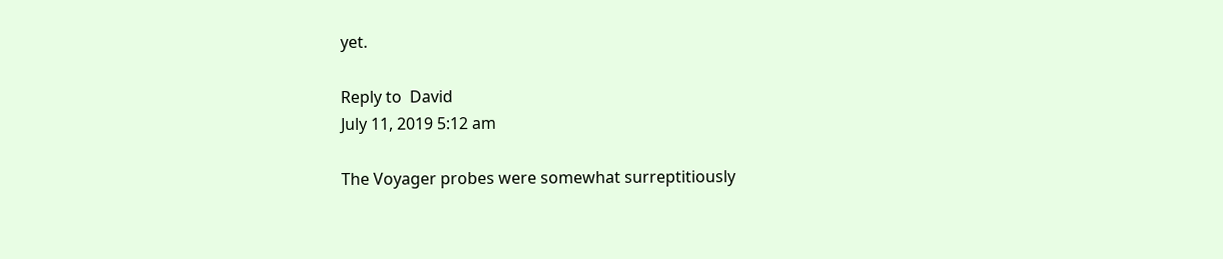yet.

Reply to  David
July 11, 2019 5:12 am

The Voyager probes were somewhat surreptitiously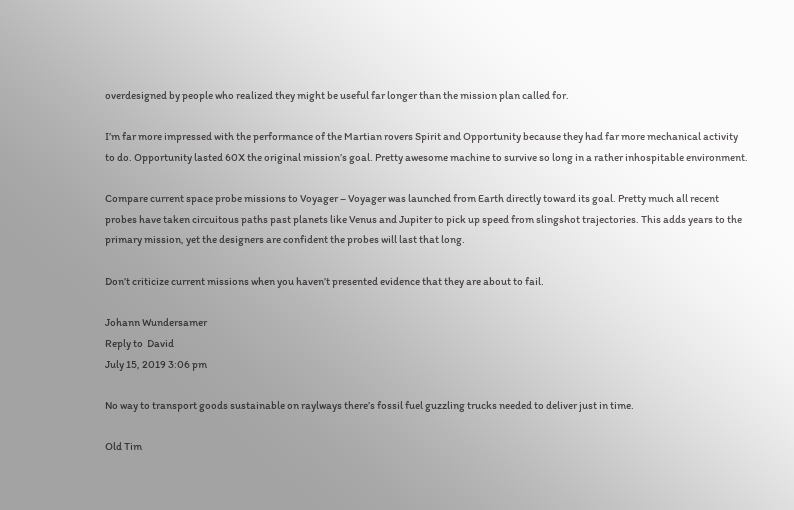overdesigned by people who realized they might be useful far longer than the mission plan called for.

I’m far more impressed with the performance of the Martian rovers Spirit and Opportunity because they had far more mechanical activity to do. Opportunity lasted 60X the original mission’s goal. Pretty awesome machine to survive so long in a rather inhospitable environment.

Compare current space probe missions to Voyager – Voyager was launched from Earth directly toward its goal. Pretty much all recent probes have taken circuitous paths past planets like Venus and Jupiter to pick up speed from slingshot trajectories. This adds years to the primary mission, yet the designers are confident the probes will last that long.

Don’t criticize current missions when you haven’t presented evidence that they are about to fail.

Johann Wundersamer
Reply to  David
July 15, 2019 3:06 pm

No way to transport goods sustainable on raylways there’s fossil fuel guzzling trucks needed to deliver just in time.

Old Tim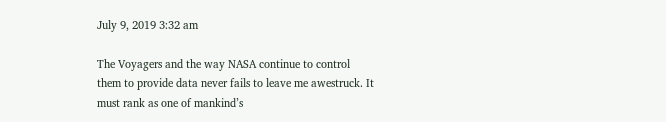July 9, 2019 3:32 am

The Voyagers and the way NASA continue to control them to provide data never fails to leave me awestruck. It must rank as one of mankind’s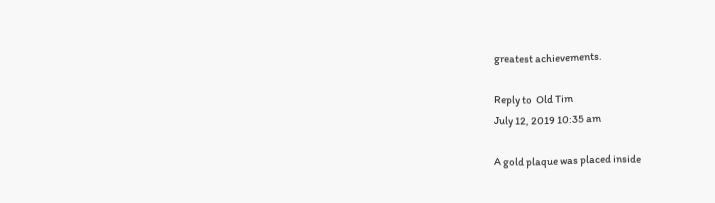greatest achievements.

Reply to  Old Tim
July 12, 2019 10:35 am

A gold plaque was placed inside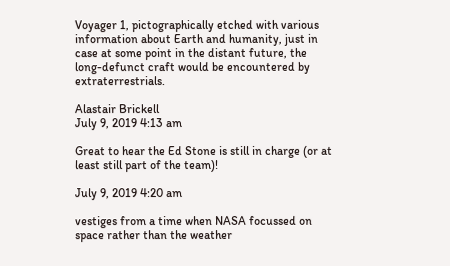Voyager 1, pictographically etched with various information about Earth and humanity, just in case at some point in the distant future, the long-defunct craft would be encountered by extraterrestrials.

Alastair Brickell
July 9, 2019 4:13 am

Great to hear the Ed Stone is still in charge (or at least still part of the team)!

July 9, 2019 4:20 am

vestiges from a time when NASA focussed on space rather than the weather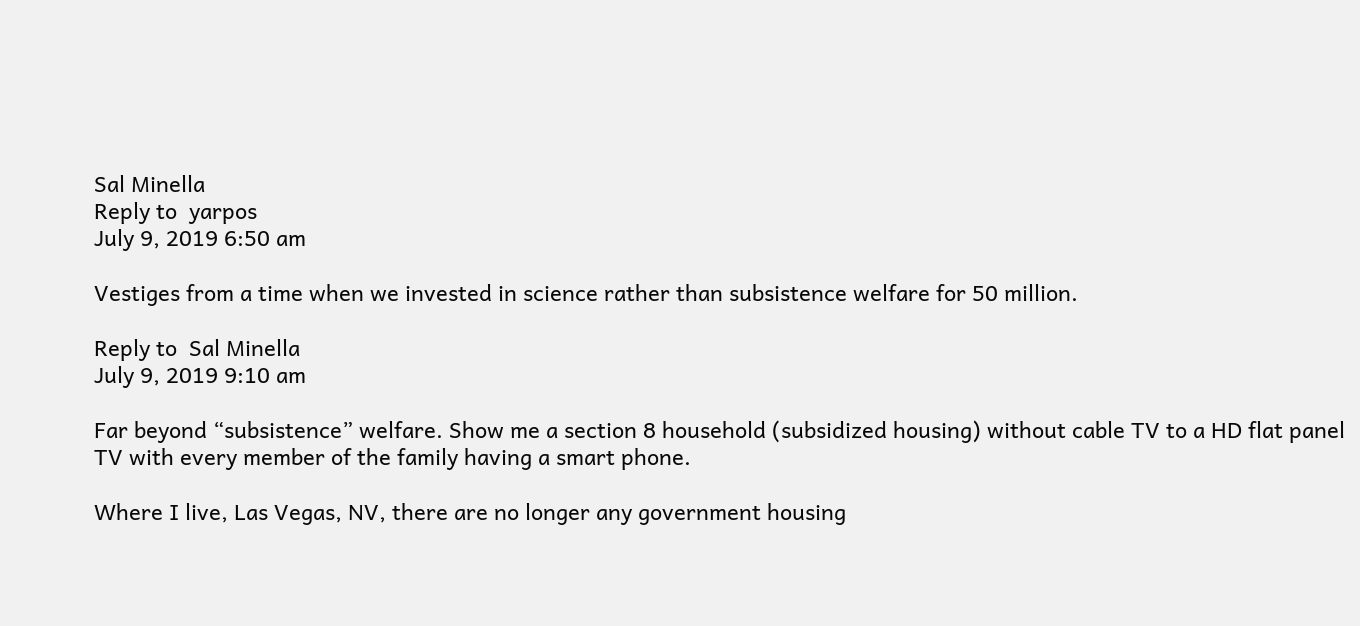Sal Minella
Reply to  yarpos
July 9, 2019 6:50 am

Vestiges from a time when we invested in science rather than subsistence welfare for 50 million.

Reply to  Sal Minella
July 9, 2019 9:10 am

Far beyond “subsistence” welfare. Show me a section 8 household (subsidized housing) without cable TV to a HD flat panel TV with every member of the family having a smart phone.

Where I live, Las Vegas, NV, there are no longer any government housing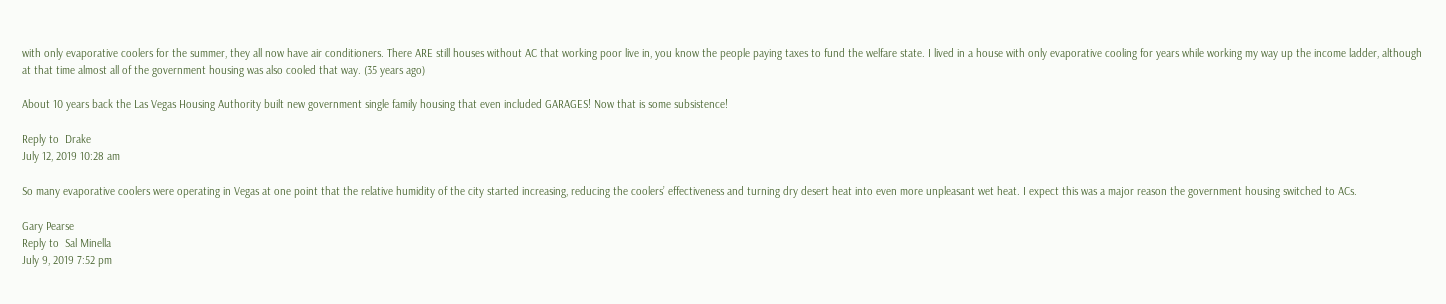with only evaporative coolers for the summer, they all now have air conditioners. There ARE still houses without AC that working poor live in, you know the people paying taxes to fund the welfare state. I lived in a house with only evaporative cooling for years while working my way up the income ladder, although at that time almost all of the government housing was also cooled that way. (35 years ago)

About 10 years back the Las Vegas Housing Authority built new government single family housing that even included GARAGES! Now that is some subsistence!

Reply to  Drake
July 12, 2019 10:28 am

So many evaporative coolers were operating in Vegas at one point that the relative humidity of the city started increasing, reducing the coolers’ effectiveness and turning dry desert heat into even more unpleasant wet heat. I expect this was a major reason the government housing switched to ACs.

Gary Pearse
Reply to  Sal Minella
July 9, 2019 7:52 pm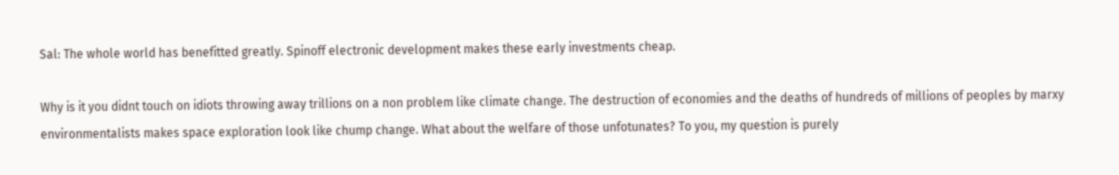Sal: The whole world has benefitted greatly. Spinoff electronic development makes these early investments cheap.

Why is it you didnt touch on idiots throwing away trillions on a non problem like climate change. The destruction of economies and the deaths of hundreds of millions of peoples by marxy environmentalists makes space exploration look like chump change. What about the welfare of those unfotunates? To you, my question is purely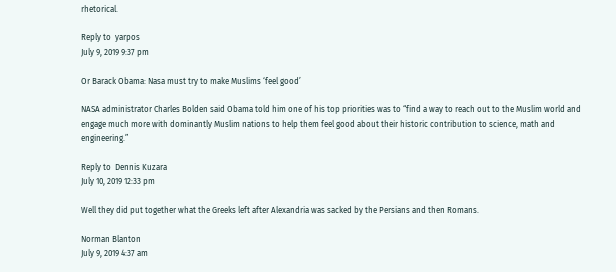rhetorical.

Reply to  yarpos
July 9, 2019 9:37 pm

Or Barack Obama: Nasa must try to make Muslims ‘feel good’

NASA administrator Charles Bolden said Obama told him one of his top priorities was to “find a way to reach out to the Muslim world and engage much more with dominantly Muslim nations to help them feel good about their historic contribution to science, math and engineering.”

Reply to  Dennis Kuzara
July 10, 2019 12:33 pm

Well they did put together what the Greeks left after Alexandria was sacked by the Persians and then Romans.

Norman Blanton
July 9, 2019 4:37 am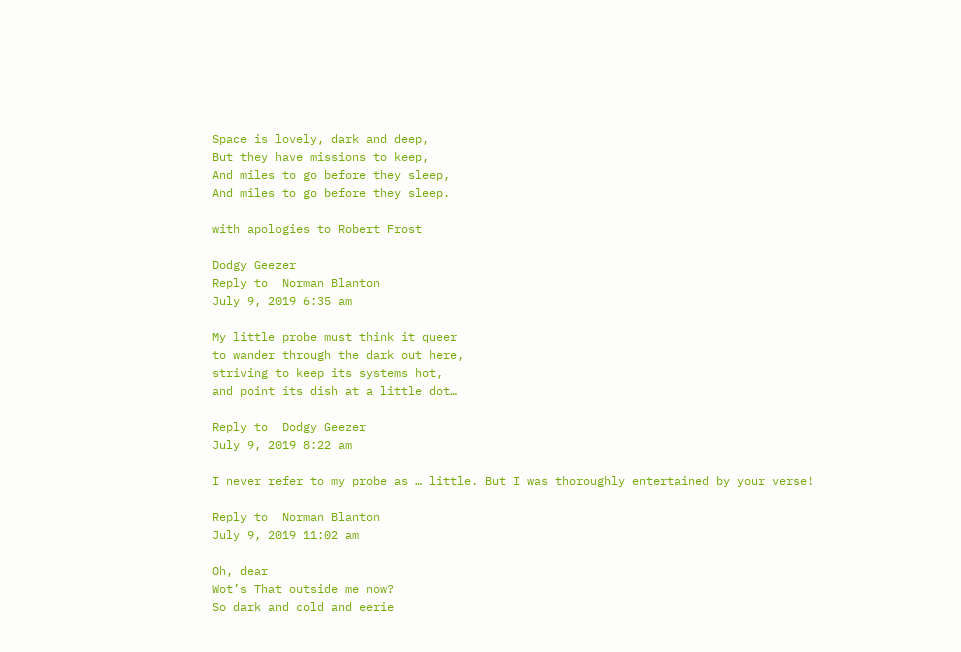Space is lovely, dark and deep,
But they have missions to keep,
And miles to go before they sleep,
And miles to go before they sleep.

with apologies to Robert Frost

Dodgy Geezer
Reply to  Norman Blanton
July 9, 2019 6:35 am

My little probe must think it queer
to wander through the dark out here,
striving to keep its systems hot,
and point its dish at a little dot…

Reply to  Dodgy Geezer
July 9, 2019 8:22 am

I never refer to my probe as … little. But I was thoroughly entertained by your verse!

Reply to  Norman Blanton
July 9, 2019 11:02 am

Oh, dear
Wot’s That outside me now?
So dark and cold and eerie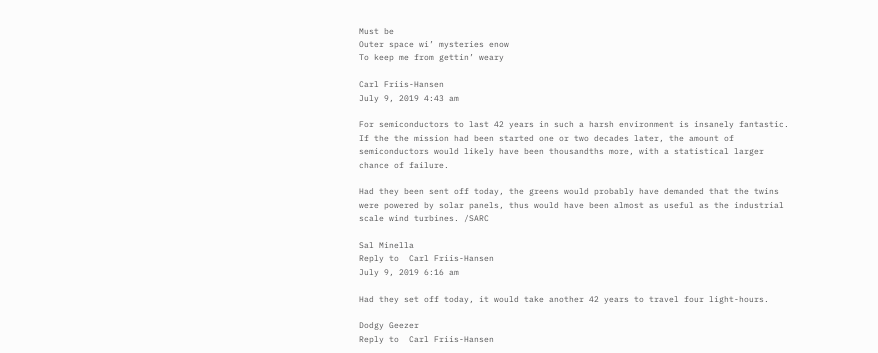Must be
Outer space wi’ mysteries enow
To keep me from gettin’ weary

Carl Friis-Hansen
July 9, 2019 4:43 am

For semiconductors to last 42 years in such a harsh environment is insanely fantastic. If the the mission had been started one or two decades later, the amount of semiconductors would likely have been thousandths more, with a statistical larger chance of failure.

Had they been sent off today, the greens would probably have demanded that the twins were powered by solar panels, thus would have been almost as useful as the industrial scale wind turbines. /SARC

Sal Minella
Reply to  Carl Friis-Hansen
July 9, 2019 6:16 am

Had they set off today, it would take another 42 years to travel four light-hours.

Dodgy Geezer
Reply to  Carl Friis-Hansen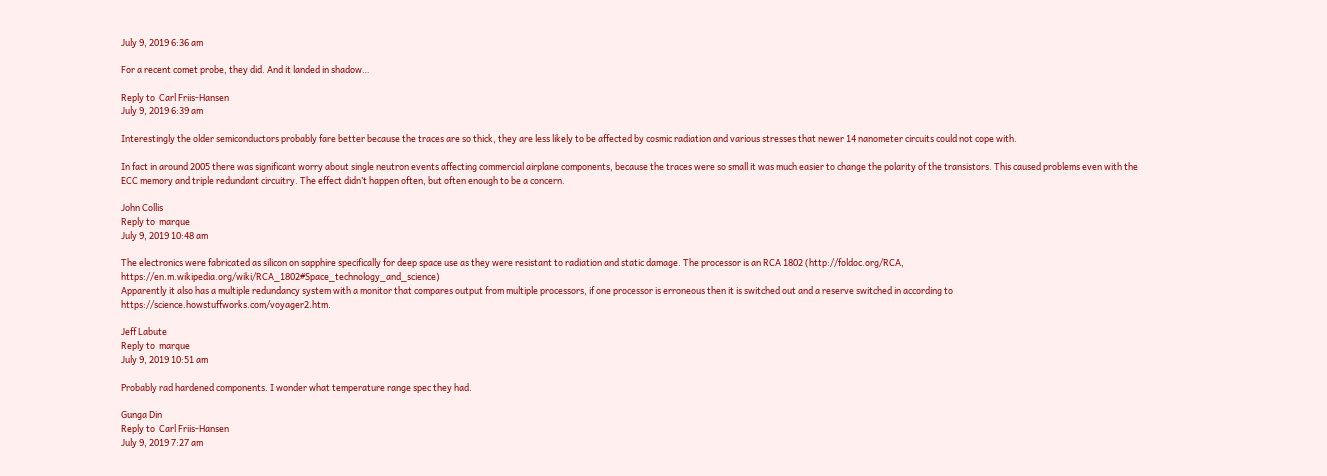July 9, 2019 6:36 am

For a recent comet probe, they did. And it landed in shadow…

Reply to  Carl Friis-Hansen
July 9, 2019 6:39 am

Interestingly the older semiconductors probably fare better because the traces are so thick, they are less likely to be affected by cosmic radiation and various stresses that newer 14 nanometer circuits could not cope with.

In fact in around 2005 there was significant worry about single neutron events affecting commercial airplane components, because the traces were so small it was much easier to change the polarity of the transistors. This caused problems even with the ECC memory and triple redundant circuitry. The effect didn’t happen often, but often enough to be a concern.

John Collis
Reply to  marque
July 9, 2019 10:48 am

The electronics were fabricated as silicon on sapphire specifically for deep space use as they were resistant to radiation and static damage. The processor is an RCA 1802 (http://foldoc.org/RCA, https://en.m.wikipedia.org/wiki/RCA_1802#Space_technology_and_science)
Apparently it also has a multiple redundancy system with a monitor that compares output from multiple processors, if one processor is erroneous then it is switched out and a reserve switched in according to https://science.howstuffworks.com/voyager2.htm.

Jeff Labute
Reply to  marque
July 9, 2019 10:51 am

Probably rad hardened components. I wonder what temperature range spec they had.

Gunga Din
Reply to  Carl Friis-Hansen
July 9, 2019 7:27 am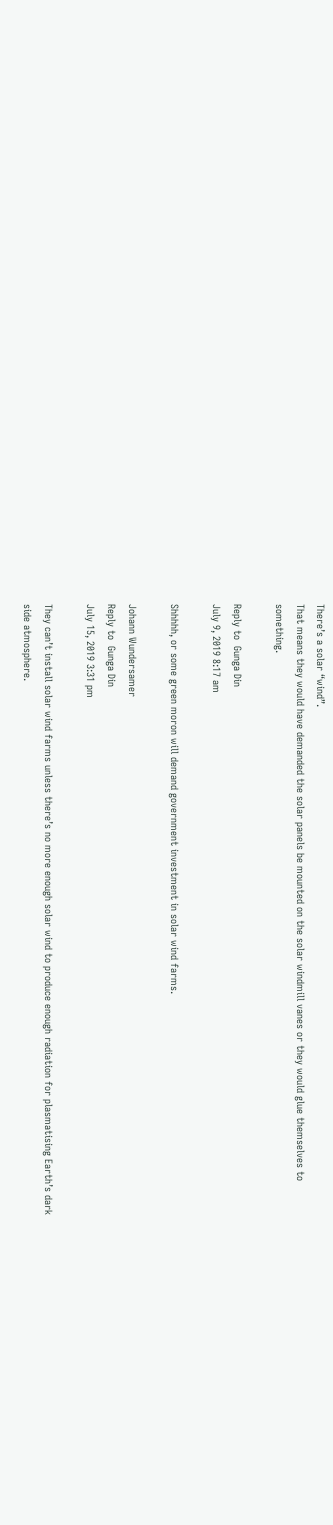There’s a solar “wind”.
That means they would have demanded the solar panels be mounted on the solar windmill vanes or they would glue themselves to something.

Reply to  Gunga Din
July 9, 2019 8:17 am

Shhhhh, or some green moron will demand government investment in solar wind farms.

Johann Wundersamer
Reply to  Gunga Din
July 15, 2019 3:31 pm

They can’t install solar wind farms unless there’s no more enough solar wind to produce enough radiation for plasmatising Earth’s dark side atmosphere.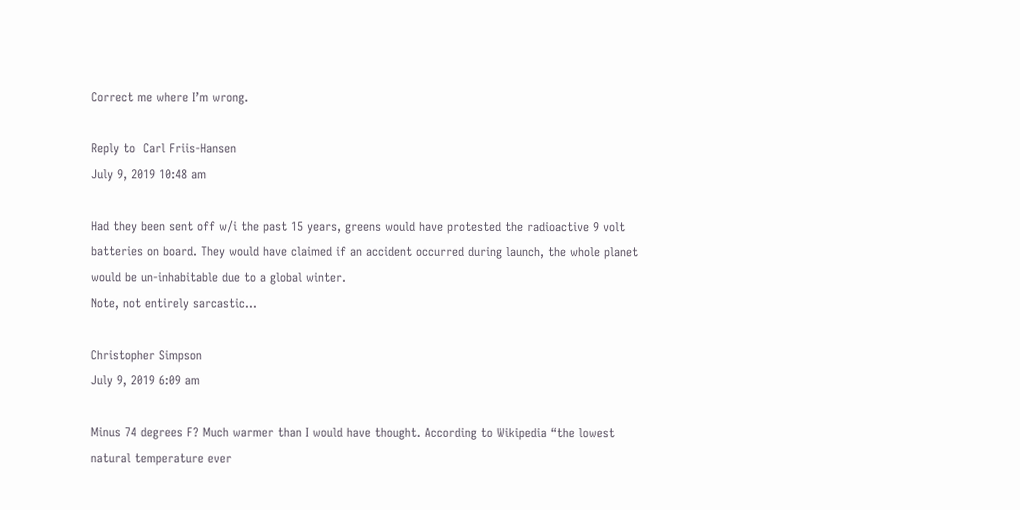Correct me where I’m wrong.

Reply to  Carl Friis-Hansen
July 9, 2019 10:48 am

Had they been sent off w/i the past 15 years, greens would have protested the radioactive 9 volt batteries on board. They would have claimed if an accident occurred during launch, the whole planet would be un-inhabitable due to a global winter.
Note, not entirely sarcastic…

Christopher Simpson
July 9, 2019 6:09 am

Minus 74 degrees F? Much warmer than I would have thought. According to Wikipedia “the lowest natural temperature ever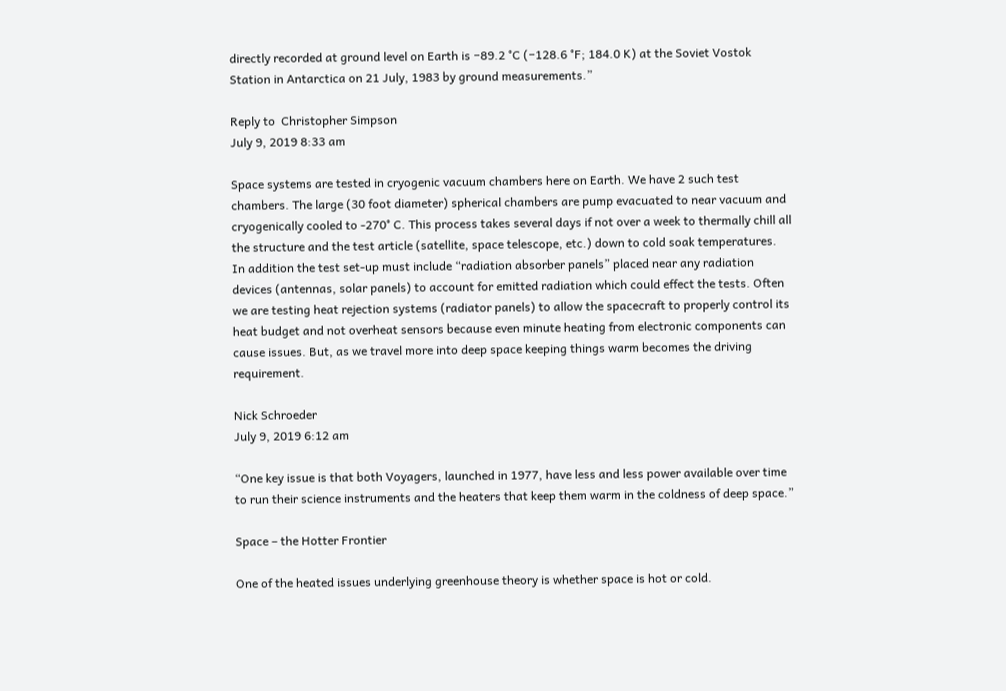directly recorded at ground level on Earth is −89.2 °C (−128.6 °F; 184.0 K) at the Soviet Vostok Station in Antarctica on 21 July, 1983 by ground measurements.”

Reply to  Christopher Simpson
July 9, 2019 8:33 am

Space systems are tested in cryogenic vacuum chambers here on Earth. We have 2 such test chambers. The large (30 foot diameter) spherical chambers are pump evacuated to near vacuum and cryogenically cooled to -270° C. This process takes several days if not over a week to thermally chill all the structure and the test article (satellite, space telescope, etc.) down to cold soak temperatures. In addition the test set-up must include “radiation absorber panels” placed near any radiation devices (antennas, solar panels) to account for emitted radiation which could effect the tests. Often we are testing heat rejection systems (radiator panels) to allow the spacecraft to properly control its heat budget and not overheat sensors because even minute heating from electronic components can cause issues. But, as we travel more into deep space keeping things warm becomes the driving requirement.

Nick Schroeder
July 9, 2019 6:12 am

“One key issue is that both Voyagers, launched in 1977, have less and less power available over time to run their science instruments and the heaters that keep them warm in the coldness of deep space.”

Space – the Hotter Frontier

One of the heated issues underlying greenhouse theory is whether space is hot or cold.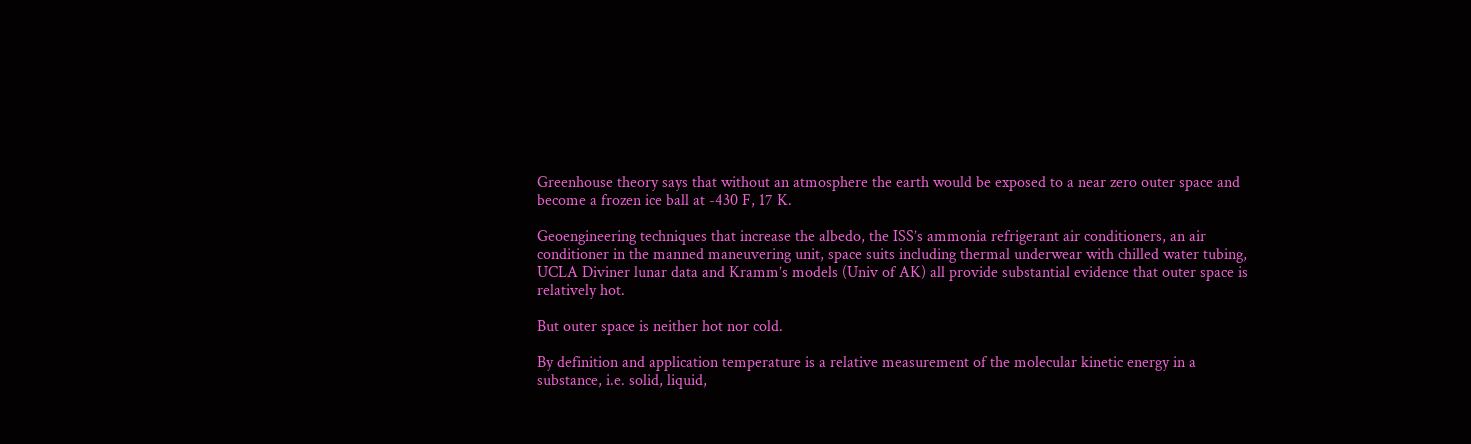Greenhouse theory says that without an atmosphere the earth would be exposed to a near zero outer space and become a frozen ice ball at -430 F, 17 K.

Geoengineering techniques that increase the albedo, the ISS’s ammonia refrigerant air conditioners, an air conditioner in the manned maneuvering unit, space suits including thermal underwear with chilled water tubing, UCLA Diviner lunar data and Kramm’s models (Univ of AK) all provide substantial evidence that outer space is relatively hot.

But outer space is neither hot nor cold.

By definition and application temperature is a relative measurement of the molecular kinetic energy in a substance, i.e. solid, liquid,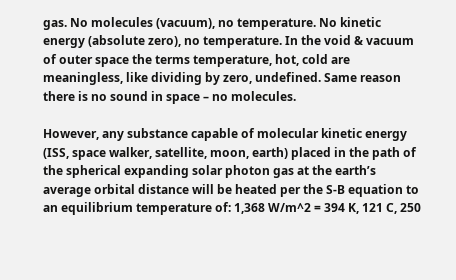gas. No molecules (vacuum), no temperature. No kinetic energy (absolute zero), no temperature. In the void & vacuum of outer space the terms temperature, hot, cold are meaningless, like dividing by zero, undefined. Same reason there is no sound in space – no molecules.

However, any substance capable of molecular kinetic energy (ISS, space walker, satellite, moon, earth) placed in the path of the spherical expanding solar photon gas at the earth’s average orbital distance will be heated per the S-B equation to an equilibrium temperature of: 1,368 W/m^2 = 394 K, 121 C, 250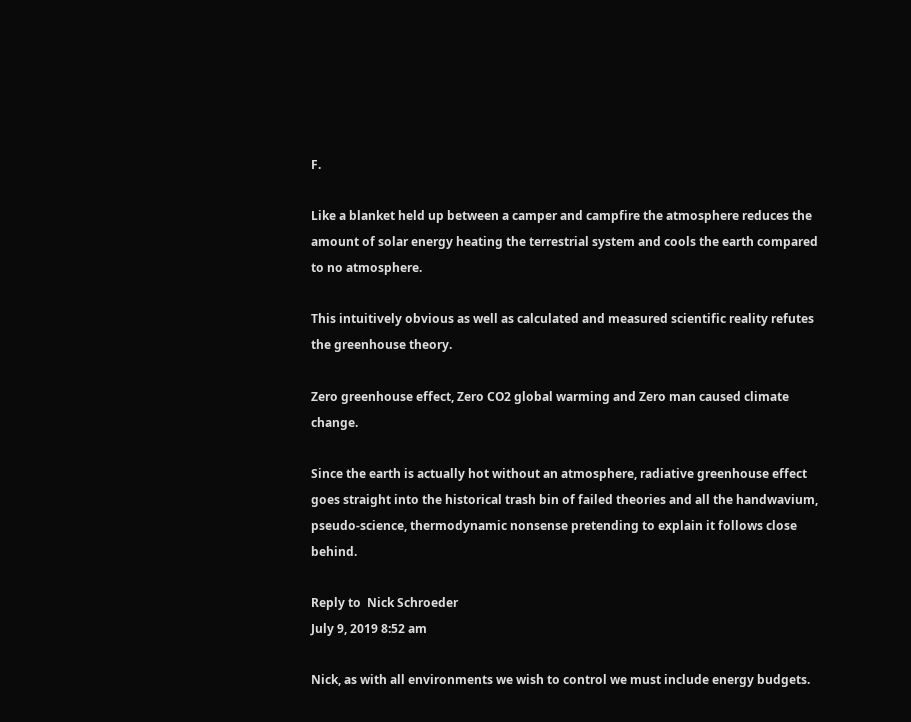F.

Like a blanket held up between a camper and campfire the atmosphere reduces the amount of solar energy heating the terrestrial system and cools the earth compared to no atmosphere.

This intuitively obvious as well as calculated and measured scientific reality refutes the greenhouse theory.

Zero greenhouse effect, Zero CO2 global warming and Zero man caused climate change.

Since the earth is actually hot without an atmosphere, radiative greenhouse effect goes straight into the historical trash bin of failed theories and all the handwavium, pseudo-science, thermodynamic nonsense pretending to explain it follows close behind.

Reply to  Nick Schroeder
July 9, 2019 8:52 am

Nick, as with all environments we wish to control we must include energy budgets.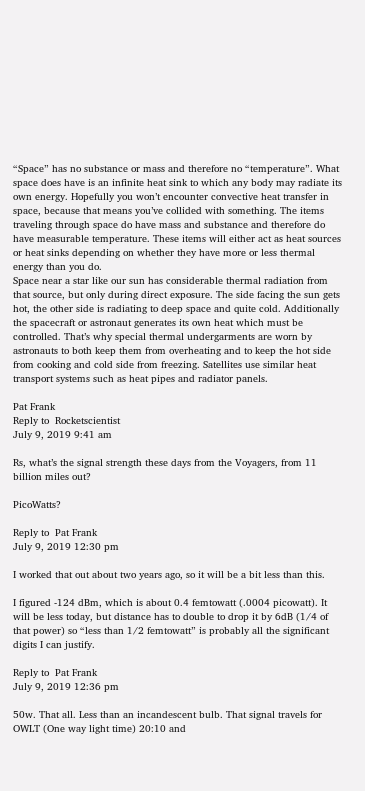“Space” has no substance or mass and therefore no “temperature”. What space does have is an infinite heat sink to which any body may radiate its own energy. Hopefully you won’t encounter convective heat transfer in space, because that means you’ve collided with something. The items traveling through space do have mass and substance and therefore do have measurable temperature. These items will either act as heat sources or heat sinks depending on whether they have more or less thermal energy than you do.
Space near a star like our sun has considerable thermal radiation from that source, but only during direct exposure. The side facing the sun gets hot, the other side is radiating to deep space and quite cold. Additionally the spacecraft or astronaut generates its own heat which must be controlled. That’s why special thermal undergarments are worn by astronauts to both keep them from overheating and to keep the hot side from cooking and cold side from freezing. Satellites use similar heat transport systems such as heat pipes and radiator panels.

Pat Frank
Reply to  Rocketscientist
July 9, 2019 9:41 am

Rs, what’s the signal strength these days from the Voyagers, from 11 billion miles out?

PicoWatts?

Reply to  Pat Frank
July 9, 2019 12:30 pm

I worked that out about two years ago, so it will be a bit less than this.

I figured -124 dBm, which is about 0.4 femtowatt (.0004 picowatt). It will be less today, but distance has to double to drop it by 6dB (1/4 of that power) so “less than 1/2 femtowatt” is probably all the significant digits I can justify.

Reply to  Pat Frank
July 9, 2019 12:36 pm

50w. That all. Less than an incandescent bulb. That signal travels for OWLT (One way light time) 20:10 and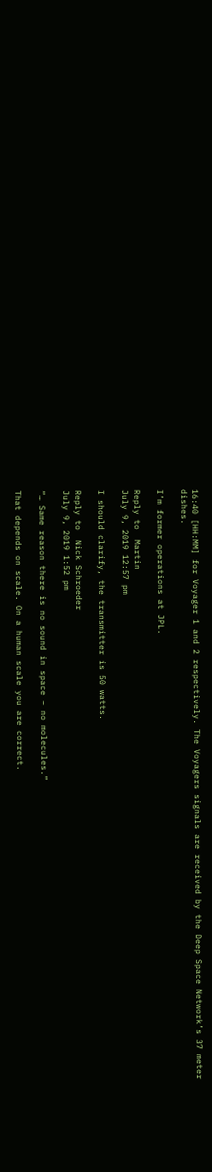16:40 [HH:MM] for Voyager 1 and 2 respectively. The Voyagers signals are received by the Deep Space Network’s 37 meter dishes.

I’m former operations at JPL.

Reply to  Martin
July 9, 2019 12:57 pm

I should clarify, the transmitter is 50 watts.

Reply to  Nick Schroeder
July 9, 2019 1:52 pm

“… Same reason there is no sound in space – no molecules.”

That depends on scale. On a human scale you are correct.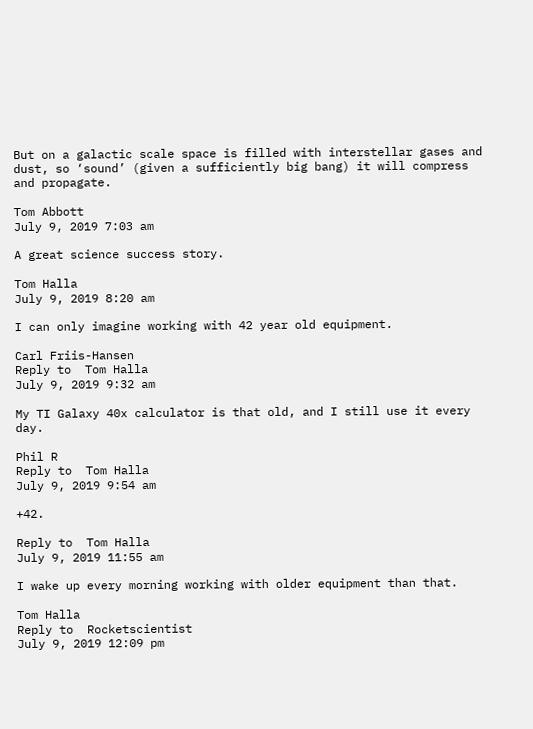But on a galactic scale space is filled with interstellar gases and dust, so ‘sound’ (given a sufficiently big bang) it will compress and propagate.

Tom Abbott
July 9, 2019 7:03 am

A great science success story.

Tom Halla
July 9, 2019 8:20 am

I can only imagine working with 42 year old equipment.

Carl Friis-Hansen
Reply to  Tom Halla
July 9, 2019 9:32 am

My TI Galaxy 40x calculator is that old, and I still use it every day.

Phil R
Reply to  Tom Halla
July 9, 2019 9:54 am

+42.

Reply to  Tom Halla
July 9, 2019 11:55 am

I wake up every morning working with older equipment than that.

Tom Halla
Reply to  Rocketscientist
July 9, 2019 12:09 pm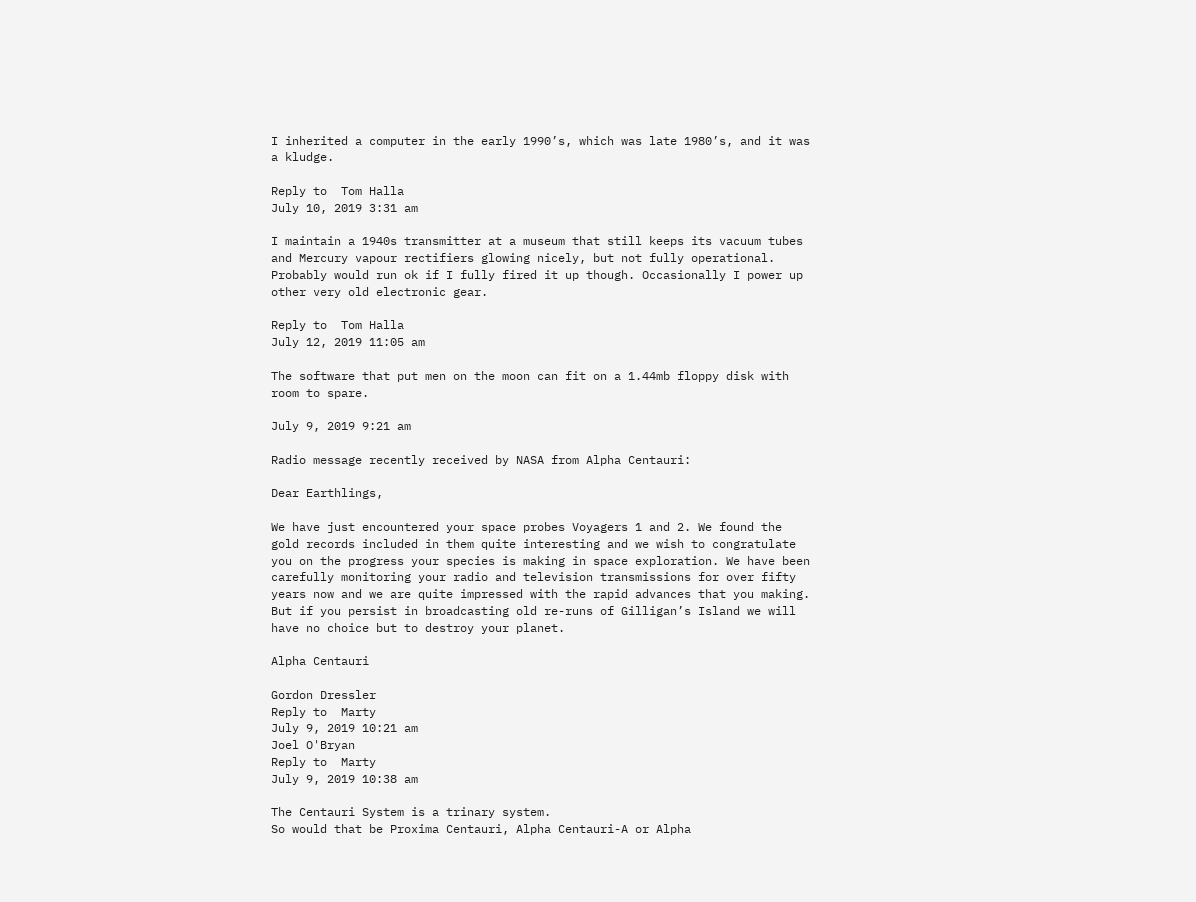I inherited a computer in the early 1990’s, which was late 1980’s, and it was a kludge.

Reply to  Tom Halla
July 10, 2019 3:31 am

I maintain a 1940s transmitter at a museum that still keeps its vacuum tubes and Mercury vapour rectifiers glowing nicely, but not fully operational. Probably would run ok if I fully fired it up though. Occasionally I power up other very old electronic gear.

Reply to  Tom Halla
July 12, 2019 11:05 am

The software that put men on the moon can fit on a 1.44mb floppy disk with room to spare.

July 9, 2019 9:21 am

Radio message recently received by NASA from Alpha Centauri:

Dear Earthlings,

We have just encountered your space probes Voyagers 1 and 2. We found the gold records included in them quite interesting and we wish to congratulate you on the progress your species is making in space exploration. We have been carefully monitoring your radio and television transmissions for over fifty years now and we are quite impressed with the rapid advances that you making. But if you persist in broadcasting old re-runs of Gilligan’s Island we will have no choice but to destroy your planet.

Alpha Centauri

Gordon Dressler
Reply to  Marty
July 9, 2019 10:21 am
Joel O'Bryan
Reply to  Marty
July 9, 2019 10:38 am

The Centauri System is a trinary system.
So would that be Proxima Centauri, Alpha Centauri-A or Alpha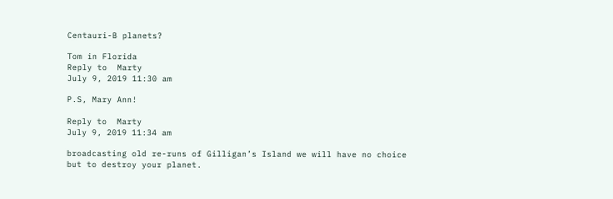Centauri-B planets?

Tom in Florida
Reply to  Marty
July 9, 2019 11:30 am

P.S, Mary Ann!

Reply to  Marty
July 9, 2019 11:34 am

broadcasting old re-runs of Gilligan’s Island we will have no choice but to destroy your planet.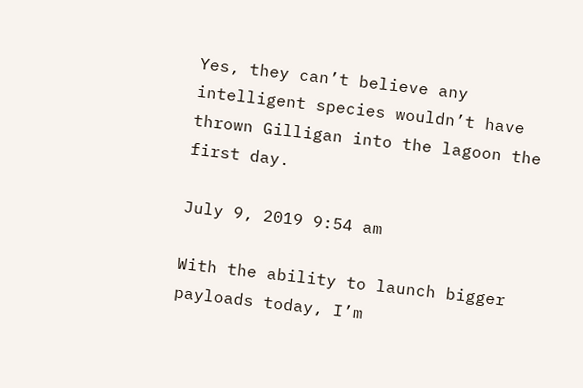Yes, they can’t believe any intelligent species wouldn’t have thrown Gilligan into the lagoon the first day.

July 9, 2019 9:54 am

With the ability to launch bigger payloads today, I’m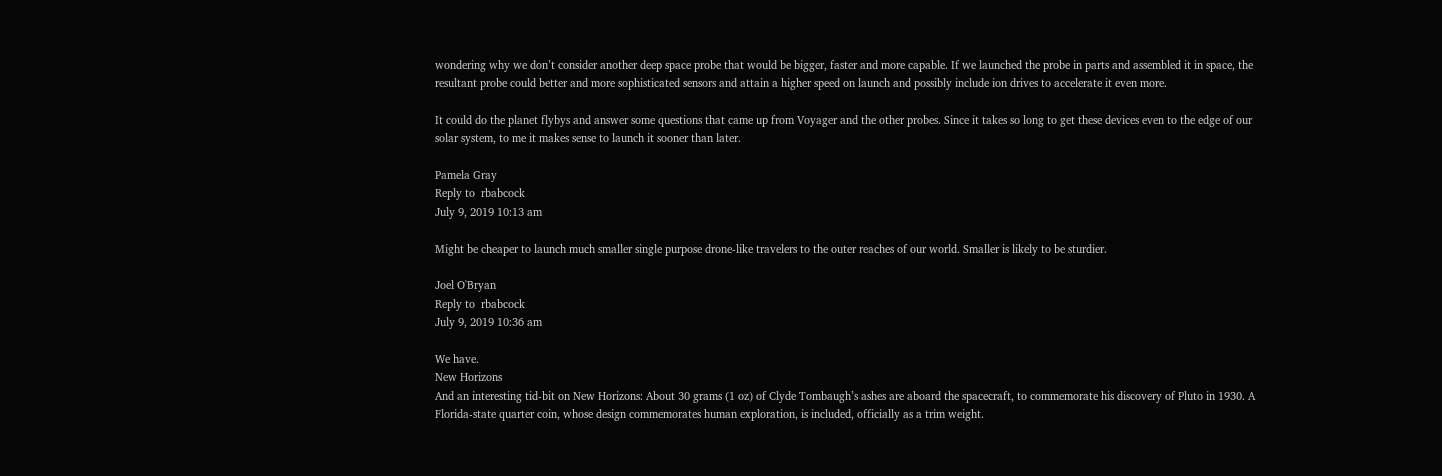wondering why we don’t consider another deep space probe that would be bigger, faster and more capable. If we launched the probe in parts and assembled it in space, the resultant probe could better and more sophisticated sensors and attain a higher speed on launch and possibly include ion drives to accelerate it even more.

It could do the planet flybys and answer some questions that came up from Voyager and the other probes. Since it takes so long to get these devices even to the edge of our solar system, to me it makes sense to launch it sooner than later.

Pamela Gray
Reply to  rbabcock
July 9, 2019 10:13 am

Might be cheaper to launch much smaller single purpose drone-like travelers to the outer reaches of our world. Smaller is likely to be sturdier.

Joel O'Bryan
Reply to  rbabcock
July 9, 2019 10:36 am

We have.
New Horizons
And an interesting tid-bit on New Horizons: About 30 grams (1 oz) of Clyde Tombaugh’s ashes are aboard the spacecraft, to commemorate his discovery of Pluto in 1930. A Florida-state quarter coin, whose design commemorates human exploration, is included, officially as a trim weight.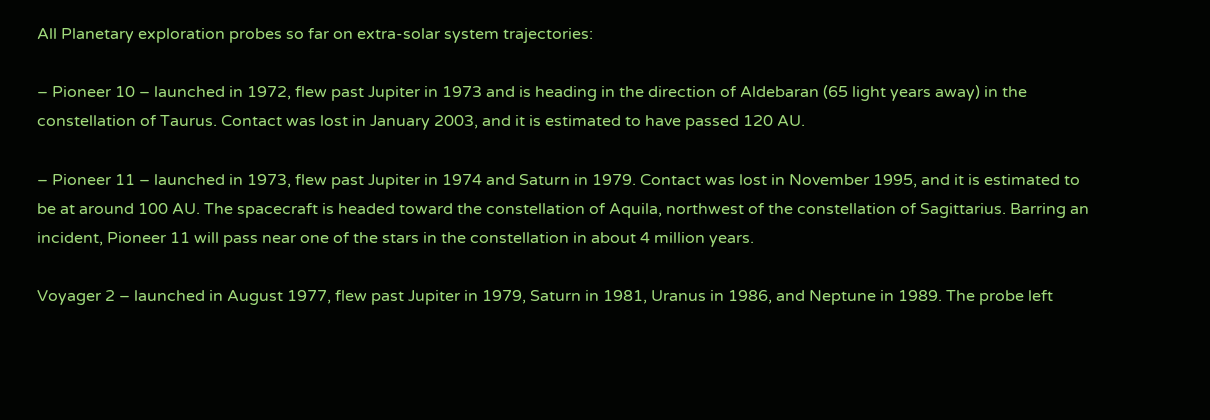All Planetary exploration probes so far on extra-solar system trajectories:

– Pioneer 10 – launched in 1972, flew past Jupiter in 1973 and is heading in the direction of Aldebaran (65 light years away) in the constellation of Taurus. Contact was lost in January 2003, and it is estimated to have passed 120 AU.

– Pioneer 11 – launched in 1973, flew past Jupiter in 1974 and Saturn in 1979. Contact was lost in November 1995, and it is estimated to be at around 100 AU. The spacecraft is headed toward the constellation of Aquila, northwest of the constellation of Sagittarius. Barring an incident, Pioneer 11 will pass near one of the stars in the constellation in about 4 million years.

Voyager 2 – launched in August 1977, flew past Jupiter in 1979, Saturn in 1981, Uranus in 1986, and Neptune in 1989. The probe left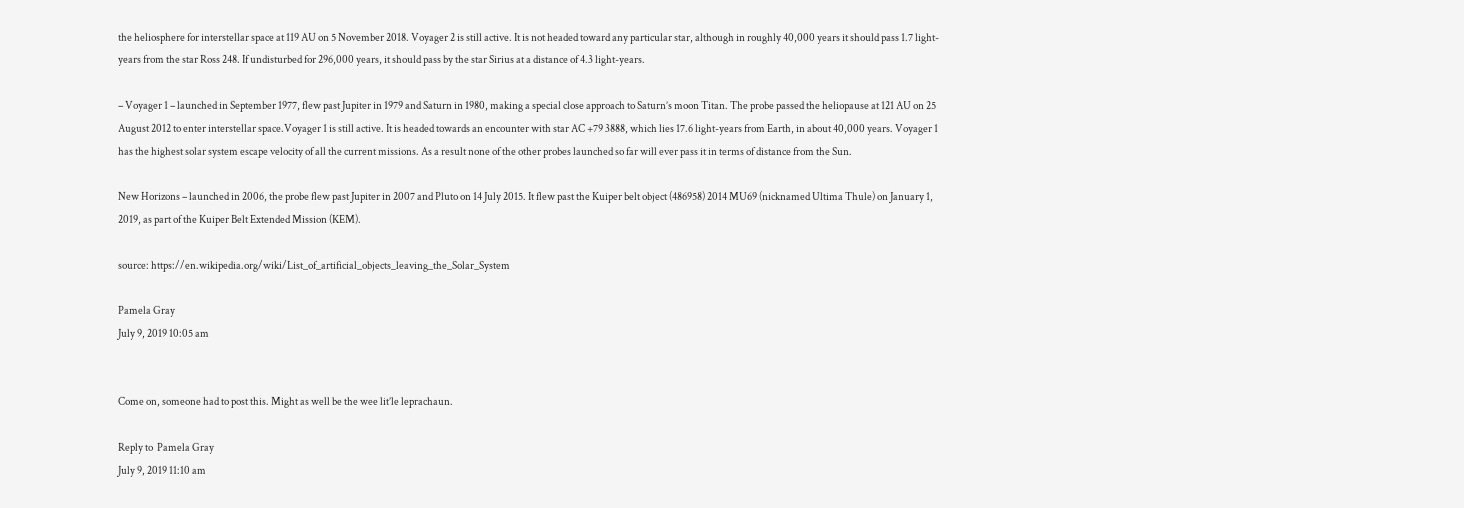the heliosphere for interstellar space at 119 AU on 5 November 2018. Voyager 2 is still active. It is not headed toward any particular star, although in roughly 40,000 years it should pass 1.7 light-years from the star Ross 248. If undisturbed for 296,000 years, it should pass by the star Sirius at a distance of 4.3 light-years.

– Voyager 1 – launched in September 1977, flew past Jupiter in 1979 and Saturn in 1980, making a special close approach to Saturn’s moon Titan. The probe passed the heliopause at 121 AU on 25 August 2012 to enter interstellar space.Voyager 1 is still active. It is headed towards an encounter with star AC +79 3888, which lies 17.6 light-years from Earth, in about 40,000 years. Voyager 1 has the highest solar system escape velocity of all the current missions. As a result none of the other probes launched so far will ever pass it in terms of distance from the Sun.

New Horizons – launched in 2006, the probe flew past Jupiter in 2007 and Pluto on 14 July 2015. It flew past the Kuiper belt object (486958) 2014 MU69 (nicknamed Ultima Thule) on January 1, 2019, as part of the Kuiper Belt Extended Mission (KEM).

source: https://en.wikipedia.org/wiki/List_of_artificial_objects_leaving_the_Solar_System

Pamela Gray
July 9, 2019 10:05 am


Come on, someone had to post this. Might as well be the wee lit’le leprachaun.

Reply to  Pamela Gray
July 9, 2019 11:10 am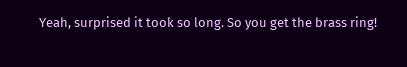Yeah, surprised it took so long. So you get the brass ring!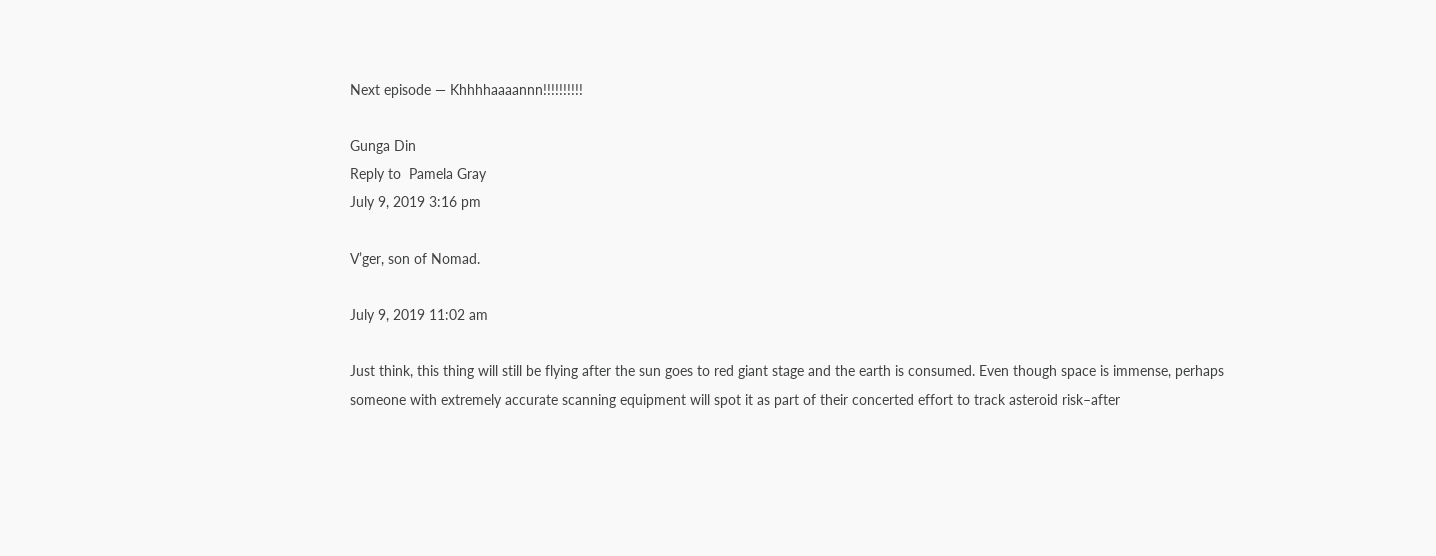Next episode — Khhhhaaaannn!!!!!!!!!!

Gunga Din
Reply to  Pamela Gray
July 9, 2019 3:16 pm

V’ger, son of Nomad.

July 9, 2019 11:02 am

Just think, this thing will still be flying after the sun goes to red giant stage and the earth is consumed. Even though space is immense, perhaps someone with extremely accurate scanning equipment will spot it as part of their concerted effort to track asteroid risk–after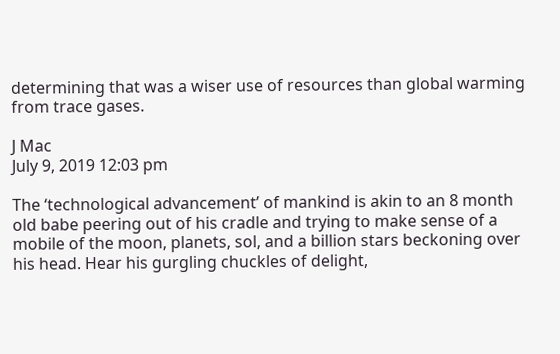determining that was a wiser use of resources than global warming from trace gases.

J Mac
July 9, 2019 12:03 pm

The ‘technological advancement’ of mankind is akin to an 8 month old babe peering out of his cradle and trying to make sense of a mobile of the moon, planets, sol, and a billion stars beckoning over his head. Hear his gurgling chuckles of delight,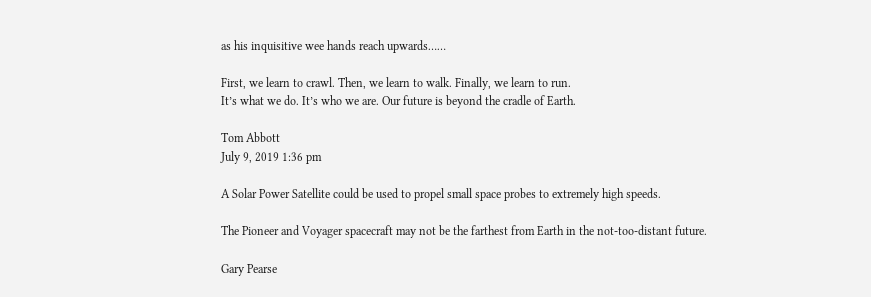as his inquisitive wee hands reach upwards……

First, we learn to crawl. Then, we learn to walk. Finally, we learn to run.
It’s what we do. It’s who we are. Our future is beyond the cradle of Earth.

Tom Abbott
July 9, 2019 1:36 pm

A Solar Power Satellite could be used to propel small space probes to extremely high speeds.

The Pioneer and Voyager spacecraft may not be the farthest from Earth in the not-too-distant future.

Gary Pearse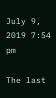July 9, 2019 7:54 pm

The last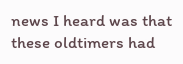news I heard was that these oldtimers had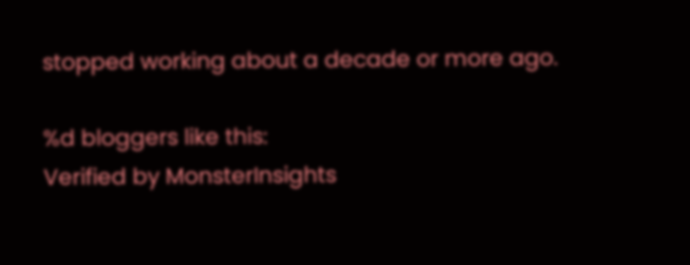stopped working about a decade or more ago.

%d bloggers like this:
Verified by MonsterInsights